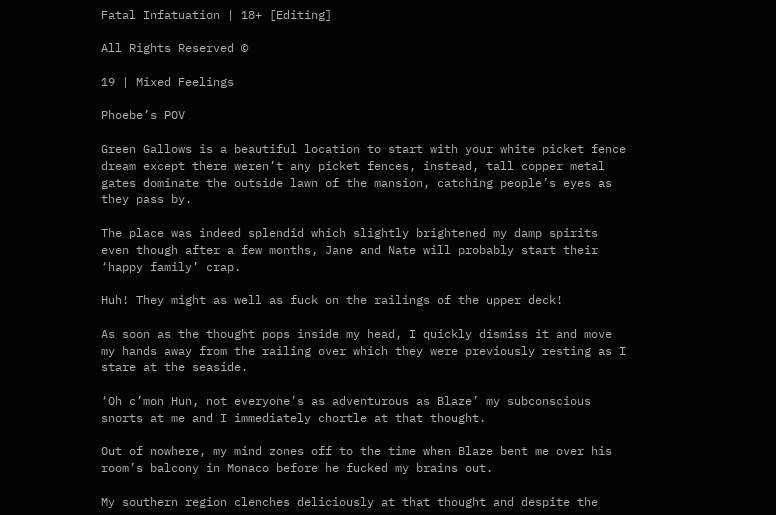Fatal Infatuation | 18+ [Editing]

All Rights Reserved ©

19 | Mixed Feelings

Phoebe’s POV

Green Gallows is a beautiful location to start with your white picket fence dream except there weren’t any picket fences, instead, tall copper metal gates dominate the outside lawn of the mansion, catching people’s eyes as they pass by.

The place was indeed splendid which slightly brightened my damp spirits even though after a few months, Jane and Nate will probably start their ‘happy family’ crap.

Huh! They might as well as fuck on the railings of the upper deck!

As soon as the thought pops inside my head, I quickly dismiss it and move my hands away from the railing over which they were previously resting as I stare at the seaside.

‘Oh c’mon Hun, not everyone’s as adventurous as Blaze’ my subconscious snorts at me and I immediately chortle at that thought.

Out of nowhere, my mind zones off to the time when Blaze bent me over his room’s balcony in Monaco before he fucked my brains out.

My southern region clenches deliciously at that thought and despite the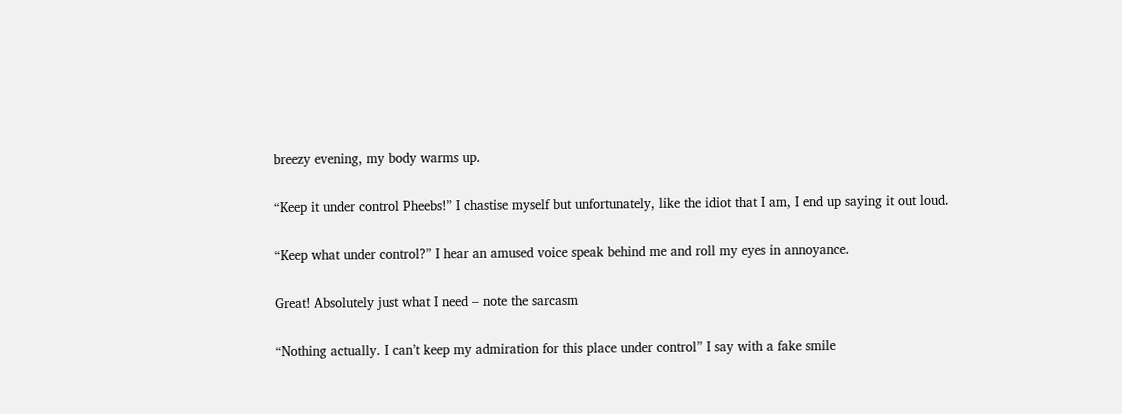breezy evening, my body warms up.

“Keep it under control Pheebs!” I chastise myself but unfortunately, like the idiot that I am, I end up saying it out loud.

“Keep what under control?” I hear an amused voice speak behind me and roll my eyes in annoyance.

Great! Absolutely just what I need – note the sarcasm

“Nothing actually. I can’t keep my admiration for this place under control” I say with a fake smile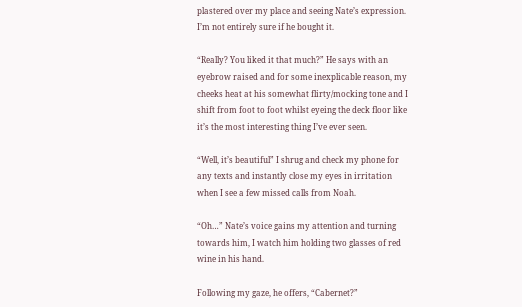plastered over my place and seeing Nate’s expression. I’m not entirely sure if he bought it.

“Really? You liked it that much?” He says with an eyebrow raised and for some inexplicable reason, my cheeks heat at his somewhat flirty/mocking tone and I shift from foot to foot whilst eyeing the deck floor like it’s the most interesting thing I’ve ever seen.

“Well, it’s beautiful” I shrug and check my phone for any texts and instantly close my eyes in irritation when I see a few missed calls from Noah.

“Oh…” Nate’s voice gains my attention and turning towards him, I watch him holding two glasses of red wine in his hand.

Following my gaze, he offers, “Cabernet?”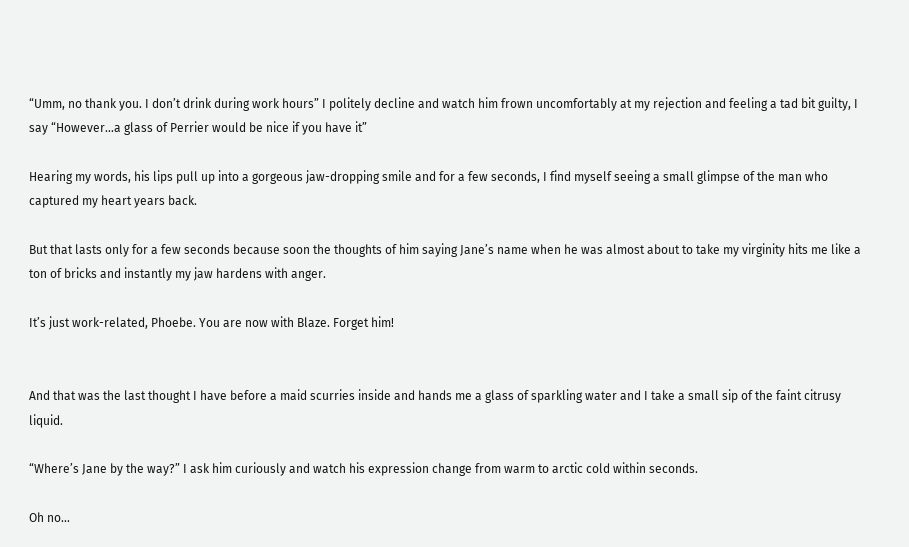“Umm, no thank you. I don’t drink during work hours” I politely decline and watch him frown uncomfortably at my rejection and feeling a tad bit guilty, I say “However…a glass of Perrier would be nice if you have it”

Hearing my words, his lips pull up into a gorgeous jaw-dropping smile and for a few seconds, I find myself seeing a small glimpse of the man who captured my heart years back.

But that lasts only for a few seconds because soon the thoughts of him saying Jane’s name when he was almost about to take my virginity hits me like a ton of bricks and instantly my jaw hardens with anger.

It’s just work-related, Phoebe. You are now with Blaze. Forget him!


And that was the last thought I have before a maid scurries inside and hands me a glass of sparkling water and I take a small sip of the faint citrusy liquid.

“Where’s Jane by the way?” I ask him curiously and watch his expression change from warm to arctic cold within seconds.

Oh no...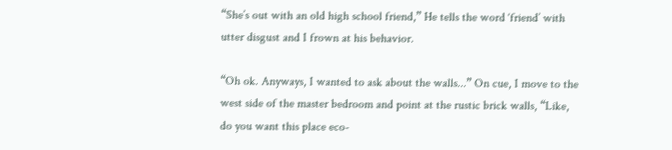“She’s out with an old high school friend,” He tells the word ‘friend’ with utter disgust and I frown at his behavior.

“Oh ok. Anyways, I wanted to ask about the walls...” On cue, I move to the west side of the master bedroom and point at the rustic brick walls, “Like, do you want this place eco-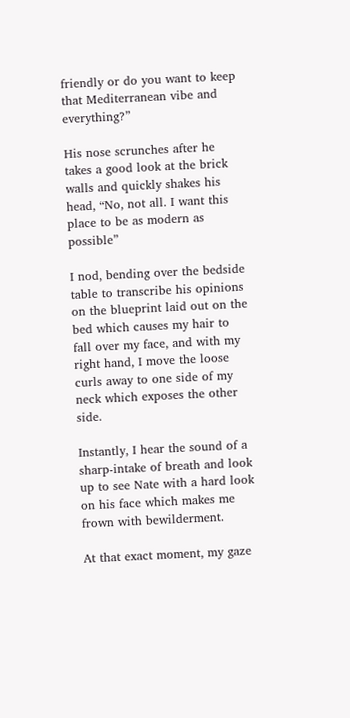friendly or do you want to keep that Mediterranean vibe and everything?”

His nose scrunches after he takes a good look at the brick walls and quickly shakes his head, “No, not all. I want this place to be as modern as possible”

I nod, bending over the bedside table to transcribe his opinions on the blueprint laid out on the bed which causes my hair to fall over my face, and with my right hand, I move the loose curls away to one side of my neck which exposes the other side.

Instantly, I hear the sound of a sharp-intake of breath and look up to see Nate with a hard look on his face which makes me frown with bewilderment.

At that exact moment, my gaze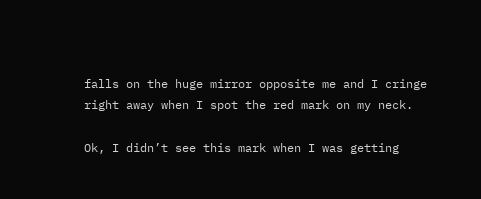falls on the huge mirror opposite me and I cringe right away when I spot the red mark on my neck.

Ok, I didn’t see this mark when I was getting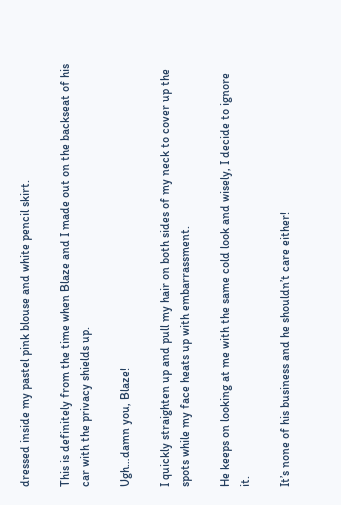dressed inside my pastel pink blouse and white pencil skirt.

This is definitely from the time when Blaze and I made out on the backseat of his car with the privacy shields up.

Ugh…damn you, Blaze!

I quickly straighten up and pull my hair on both sides of my neck to cover up the spots while my face heats up with embarrassment.

He keeps on looking at me with the same cold look and wisely, I decide to ignore it.

It’s none of his business and he shouldn’t care either!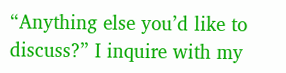“Anything else you’d like to discuss?” I inquire with my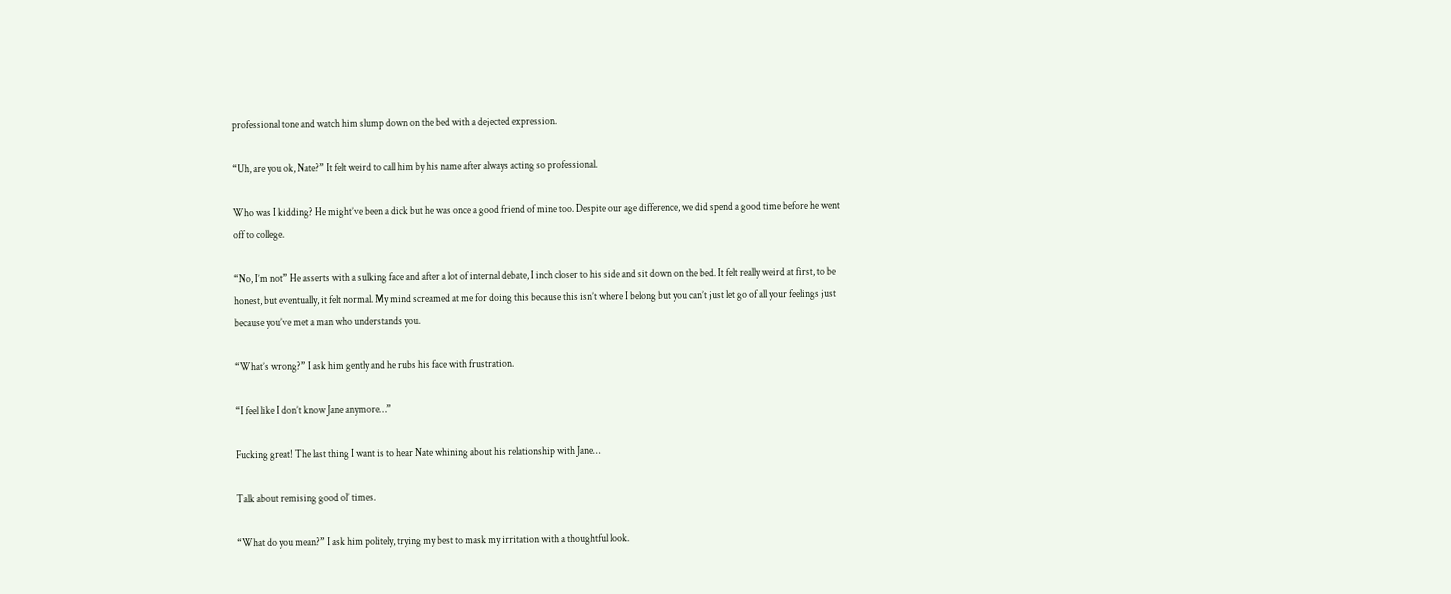professional tone and watch him slump down on the bed with a dejected expression.

“Uh, are you ok, Nate?” It felt weird to call him by his name after always acting so professional.

Who was I kidding? He might’ve been a dick but he was once a good friend of mine too. Despite our age difference, we did spend a good time before he went off to college.

“No, I’m not” He asserts with a sulking face and after a lot of internal debate, I inch closer to his side and sit down on the bed. It felt really weird at first, to be honest, but eventually, it felt normal. My mind screamed at me for doing this because this isn’t where I belong but you can’t just let go of all your feelings just because you’ve met a man who understands you.

“What’s wrong?” I ask him gently and he rubs his face with frustration.

“I feel like I don’t know Jane anymore…”

Fucking great! The last thing I want is to hear Nate whining about his relationship with Jane…

Talk about remising good ol’ times.

“What do you mean?” I ask him politely, trying my best to mask my irritation with a thoughtful look.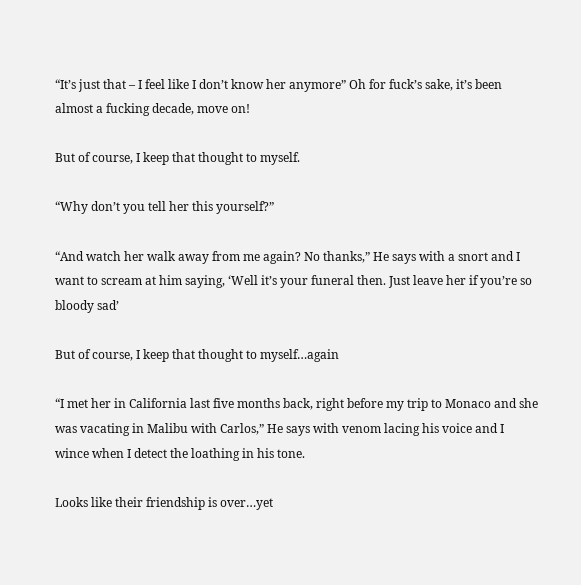“It’s just that – I feel like I don’t know her anymore” Oh for fuck’s sake, it’s been almost a fucking decade, move on!

But of course, I keep that thought to myself.

“Why don’t you tell her this yourself?”

“And watch her walk away from me again? No thanks,” He says with a snort and I want to scream at him saying, ‘Well it’s your funeral then. Just leave her if you’re so bloody sad’

But of course, I keep that thought to myself…again

“I met her in California last five months back, right before my trip to Monaco and she was vacating in Malibu with Carlos,” He says with venom lacing his voice and I wince when I detect the loathing in his tone.

Looks like their friendship is over…yet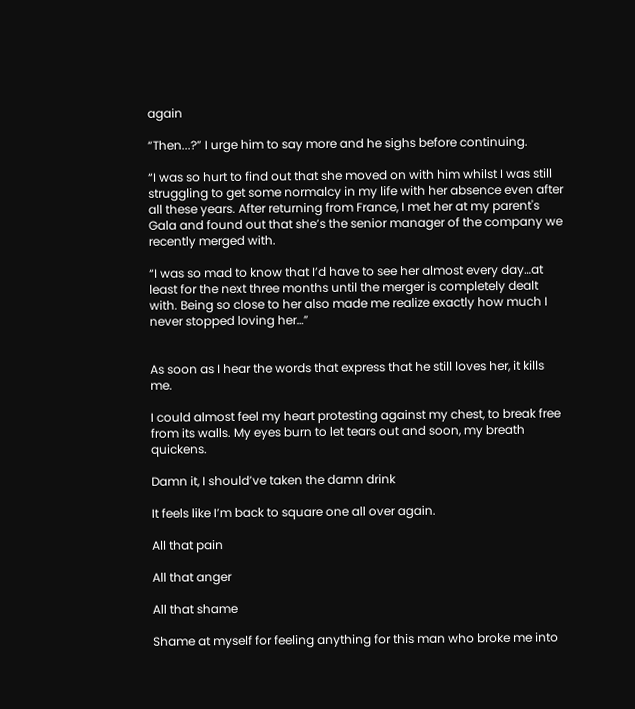again

“Then...?” I urge him to say more and he sighs before continuing.

“I was so hurt to find out that she moved on with him whilst I was still struggling to get some normalcy in my life with her absence even after all these years. After returning from France, I met her at my parent's Gala and found out that she’s the senior manager of the company we recently merged with.

“I was so mad to know that I’d have to see her almost every day…at least for the next three months until the merger is completely dealt with. Being so close to her also made me realize exactly how much I never stopped loving her…”


As soon as I hear the words that express that he still loves her, it kills me.

I could almost feel my heart protesting against my chest, to break free from its walls. My eyes burn to let tears out and soon, my breath quickens.

Damn it, I should’ve taken the damn drink

It feels like I’m back to square one all over again.

All that pain

All that anger

All that shame

Shame at myself for feeling anything for this man who broke me into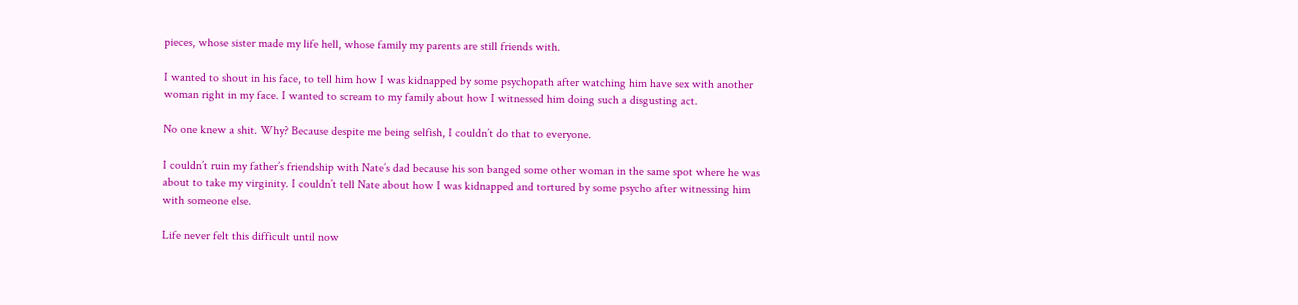pieces, whose sister made my life hell, whose family my parents are still friends with.

I wanted to shout in his face, to tell him how I was kidnapped by some psychopath after watching him have sex with another woman right in my face. I wanted to scream to my family about how I witnessed him doing such a disgusting act.

No one knew a shit. Why? Because despite me being selfish, I couldn’t do that to everyone.

I couldn’t ruin my father’s friendship with Nate’s dad because his son banged some other woman in the same spot where he was about to take my virginity. I couldn’t tell Nate about how I was kidnapped and tortured by some psycho after witnessing him with someone else.

Life never felt this difficult until now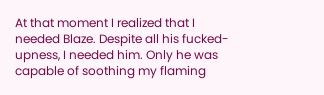At that moment I realized that I needed Blaze. Despite all his fucked-upness, I needed him. Only he was capable of soothing my flaming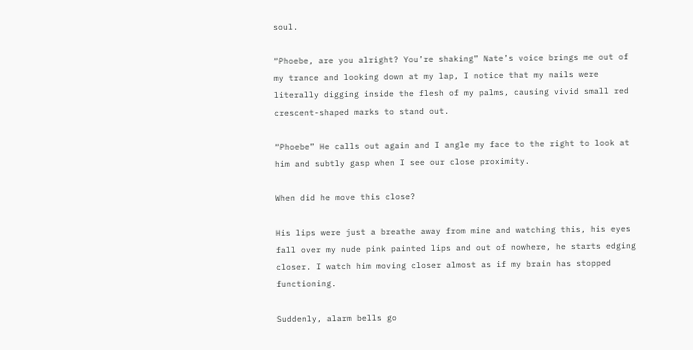soul.

“Phoebe, are you alright? You’re shaking” Nate’s voice brings me out of my trance and looking down at my lap, I notice that my nails were literally digging inside the flesh of my palms, causing vivid small red crescent-shaped marks to stand out.

“Phoebe” He calls out again and I angle my face to the right to look at him and subtly gasp when I see our close proximity.

When did he move this close?

His lips were just a breathe away from mine and watching this, his eyes fall over my nude pink painted lips and out of nowhere, he starts edging closer. I watch him moving closer almost as if my brain has stopped functioning.

Suddenly, alarm bells go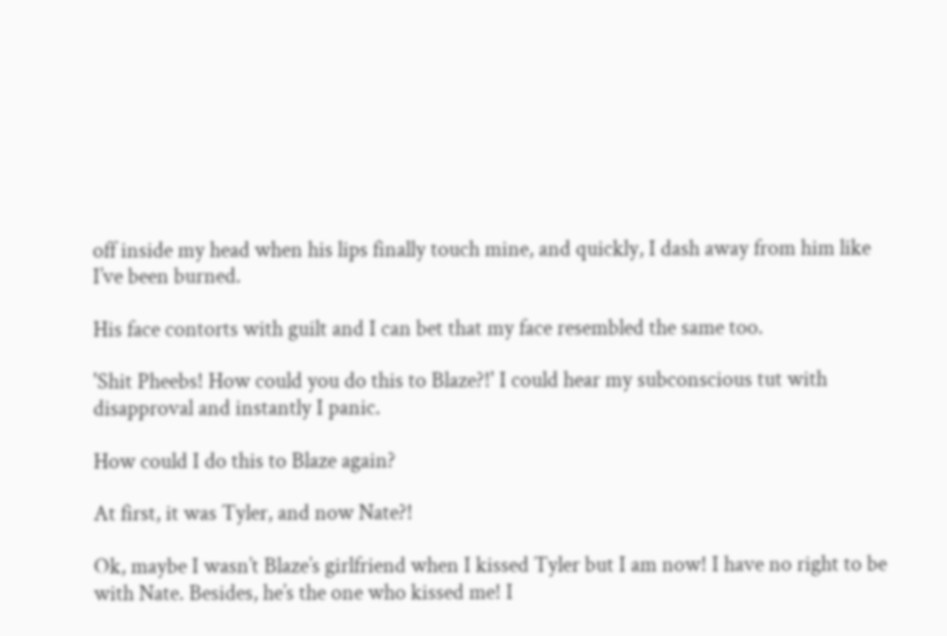off inside my head when his lips finally touch mine, and quickly, I dash away from him like I’ve been burned.

His face contorts with guilt and I can bet that my face resembled the same too.

'Shit Pheebs! How could you do this to Blaze?!' I could hear my subconscious tut with disapproval and instantly I panic.

How could I do this to Blaze again?

At first, it was Tyler, and now Nate?!

Ok, maybe I wasn’t Blaze’s girlfriend when I kissed Tyler but I am now! I have no right to be with Nate. Besides, he’s the one who kissed me! I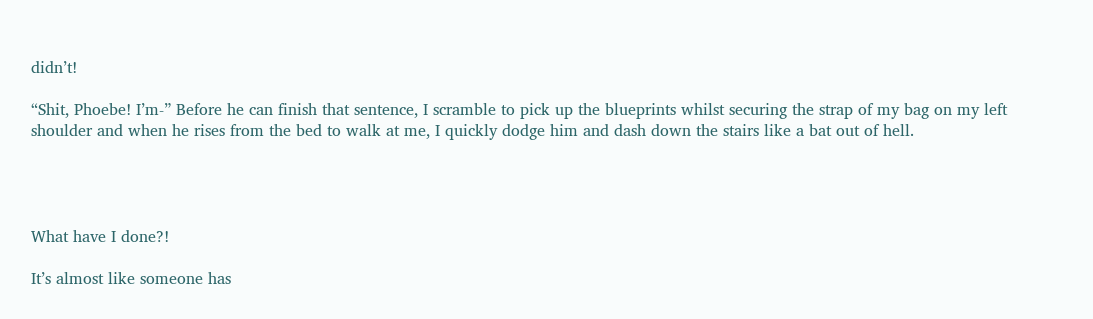didn’t!

“Shit, Phoebe! I’m-” Before he can finish that sentence, I scramble to pick up the blueprints whilst securing the strap of my bag on my left shoulder and when he rises from the bed to walk at me, I quickly dodge him and dash down the stairs like a bat out of hell.




What have I done?!

It’s almost like someone has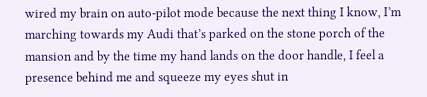wired my brain on auto-pilot mode because the next thing I know, I’m marching towards my Audi that’s parked on the stone porch of the mansion and by the time my hand lands on the door handle, I feel a presence behind me and squeeze my eyes shut in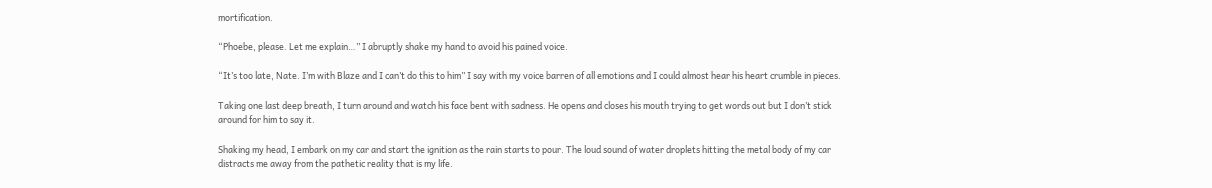mortification.

“Phoebe, please. Let me explain…” I abruptly shake my hand to avoid his pained voice.

“It’s too late, Nate. I’m with Blaze and I can’t do this to him” I say with my voice barren of all emotions and I could almost hear his heart crumble in pieces.

Taking one last deep breath, I turn around and watch his face bent with sadness. He opens and closes his mouth trying to get words out but I don’t stick around for him to say it.

Shaking my head, I embark on my car and start the ignition as the rain starts to pour. The loud sound of water droplets hitting the metal body of my car distracts me away from the pathetic reality that is my life.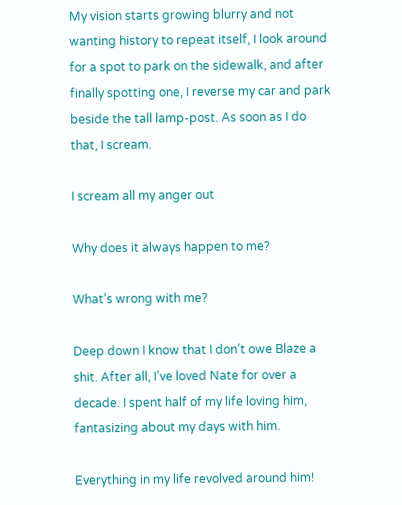My vision starts growing blurry and not wanting history to repeat itself, I look around for a spot to park on the sidewalk, and after finally spotting one, I reverse my car and park beside the tall lamp-post. As soon as I do that, I scream.

I scream all my anger out

Why does it always happen to me?

What’s wrong with me?

Deep down I know that I don’t owe Blaze a shit. After all, I’ve loved Nate for over a decade. I spent half of my life loving him, fantasizing about my days with him.

Everything in my life revolved around him!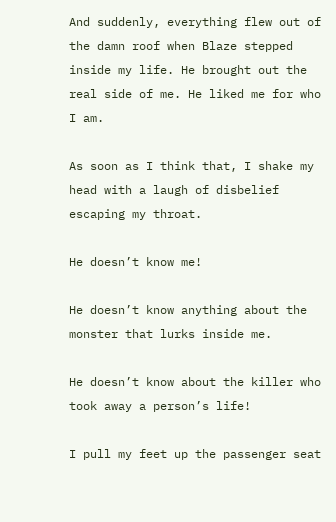And suddenly, everything flew out of the damn roof when Blaze stepped inside my life. He brought out the real side of me. He liked me for who I am.

As soon as I think that, I shake my head with a laugh of disbelief escaping my throat.

He doesn’t know me!

He doesn’t know anything about the monster that lurks inside me.

He doesn’t know about the killer who took away a person’s life!

I pull my feet up the passenger seat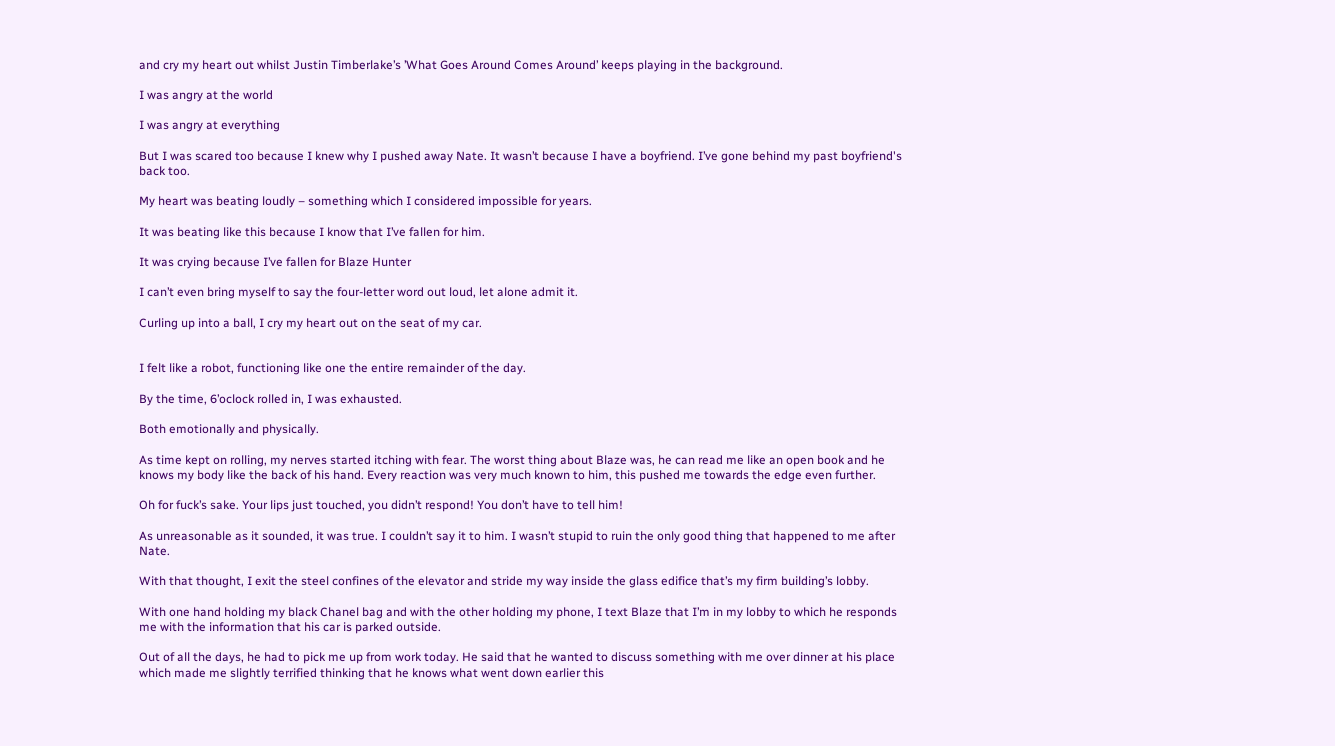and cry my heart out whilst Justin Timberlake’s ’What Goes Around Comes Around’ keeps playing in the background.

I was angry at the world

I was angry at everything

But I was scared too because I knew why I pushed away Nate. It wasn’t because I have a boyfriend. I’ve gone behind my past boyfriend's back too.

My heart was beating loudly – something which I considered impossible for years.

It was beating like this because I know that I’ve fallen for him.

It was crying because I’ve fallen for Blaze Hunter

I can’t even bring myself to say the four-letter word out loud, let alone admit it.

Curling up into a ball, I cry my heart out on the seat of my car.


I felt like a robot, functioning like one the entire remainder of the day.

By the time, 6’oclock rolled in, I was exhausted.

Both emotionally and physically.

As time kept on rolling, my nerves started itching with fear. The worst thing about Blaze was, he can read me like an open book and he knows my body like the back of his hand. Every reaction was very much known to him, this pushed me towards the edge even further.

Oh for fuck’s sake. Your lips just touched, you didn’t respond! You don’t have to tell him!

As unreasonable as it sounded, it was true. I couldn’t say it to him. I wasn’t stupid to ruin the only good thing that happened to me after Nate.

With that thought, I exit the steel confines of the elevator and stride my way inside the glass edifice that’s my firm building’s lobby.

With one hand holding my black Chanel bag and with the other holding my phone, I text Blaze that I’m in my lobby to which he responds me with the information that his car is parked outside.

Out of all the days, he had to pick me up from work today. He said that he wanted to discuss something with me over dinner at his place which made me slightly terrified thinking that he knows what went down earlier this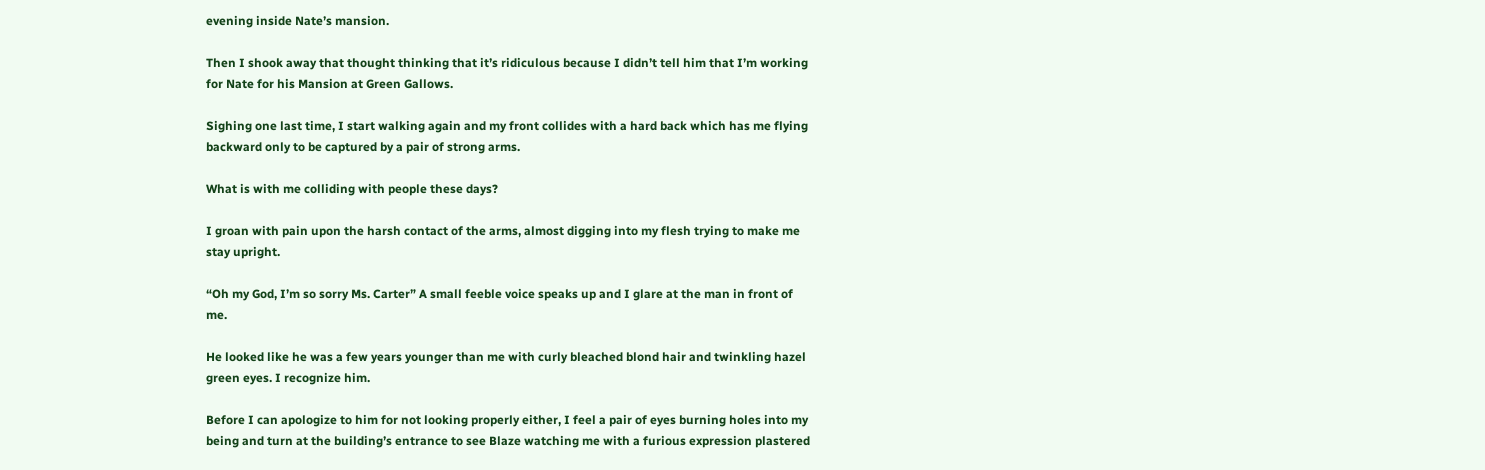evening inside Nate’s mansion.

Then I shook away that thought thinking that it’s ridiculous because I didn’t tell him that I’m working for Nate for his Mansion at Green Gallows.

Sighing one last time, I start walking again and my front collides with a hard back which has me flying backward only to be captured by a pair of strong arms.

What is with me colliding with people these days?

I groan with pain upon the harsh contact of the arms, almost digging into my flesh trying to make me stay upright.

“Oh my God, I’m so sorry Ms. Carter” A small feeble voice speaks up and I glare at the man in front of me.

He looked like he was a few years younger than me with curly bleached blond hair and twinkling hazel green eyes. I recognize him.

Before I can apologize to him for not looking properly either, I feel a pair of eyes burning holes into my being and turn at the building’s entrance to see Blaze watching me with a furious expression plastered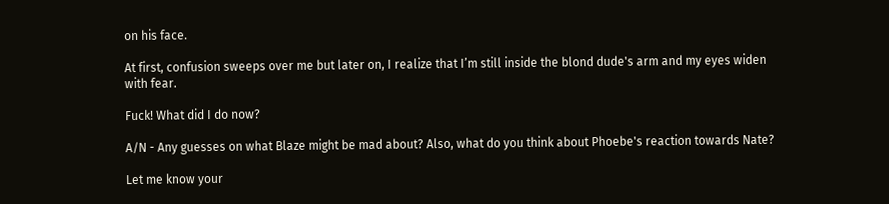on his face.

At first, confusion sweeps over me but later on, I realize that I’m still inside the blond dude's arm and my eyes widen with fear.

Fuck! What did I do now?

A/N - Any guesses on what Blaze might be mad about? Also, what do you think about Phoebe's reaction towards Nate?

Let me know your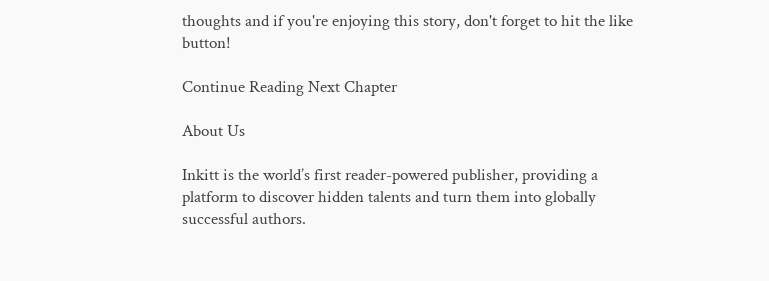thoughts and if you're enjoying this story, don't forget to hit the like button!

Continue Reading Next Chapter

About Us

Inkitt is the world’s first reader-powered publisher, providing a platform to discover hidden talents and turn them into globally successful authors.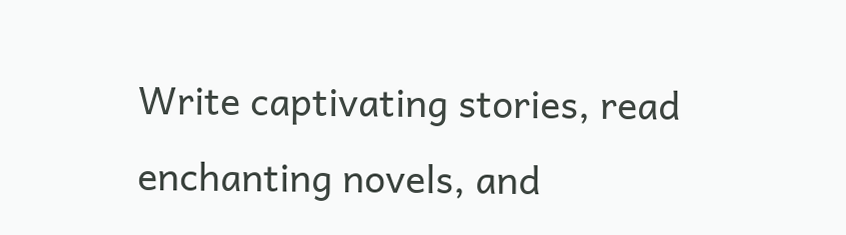Write captivating stories, read enchanting novels, and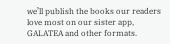we’ll publish the books our readers love most on our sister app, GALATEA and other formats.